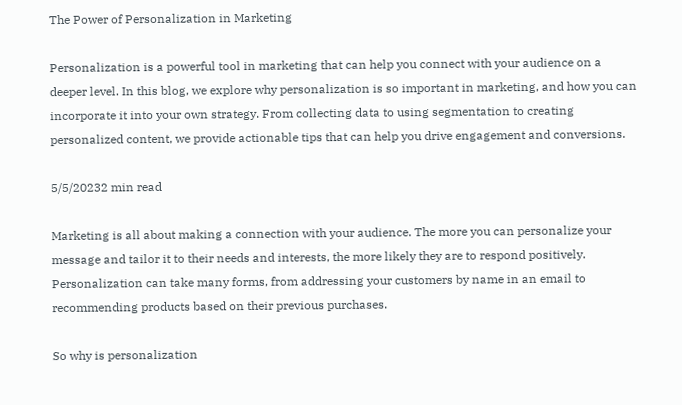The Power of Personalization in Marketing

Personalization is a powerful tool in marketing that can help you connect with your audience on a deeper level. In this blog, we explore why personalization is so important in marketing, and how you can incorporate it into your own strategy. From collecting data to using segmentation to creating personalized content, we provide actionable tips that can help you drive engagement and conversions.

5/5/20232 min read

Marketing is all about making a connection with your audience. The more you can personalize your message and tailor it to their needs and interests, the more likely they are to respond positively. Personalization can take many forms, from addressing your customers by name in an email to recommending products based on their previous purchases.

So why is personalization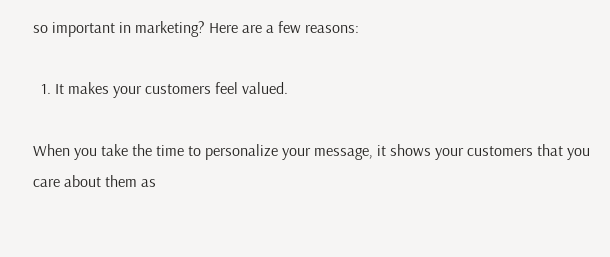so important in marketing? Here are a few reasons:

  1. It makes your customers feel valued.

When you take the time to personalize your message, it shows your customers that you care about them as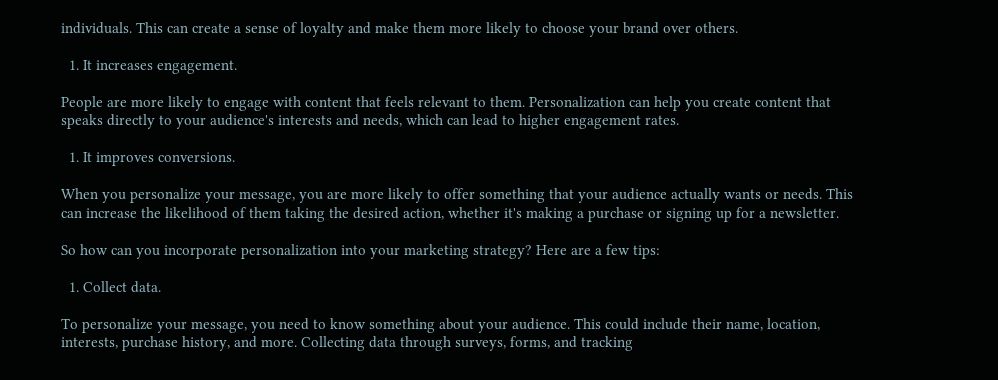individuals. This can create a sense of loyalty and make them more likely to choose your brand over others.

  1. It increases engagement.

People are more likely to engage with content that feels relevant to them. Personalization can help you create content that speaks directly to your audience's interests and needs, which can lead to higher engagement rates.

  1. It improves conversions.

When you personalize your message, you are more likely to offer something that your audience actually wants or needs. This can increase the likelihood of them taking the desired action, whether it's making a purchase or signing up for a newsletter.

So how can you incorporate personalization into your marketing strategy? Here are a few tips:

  1. Collect data.

To personalize your message, you need to know something about your audience. This could include their name, location, interests, purchase history, and more. Collecting data through surveys, forms, and tracking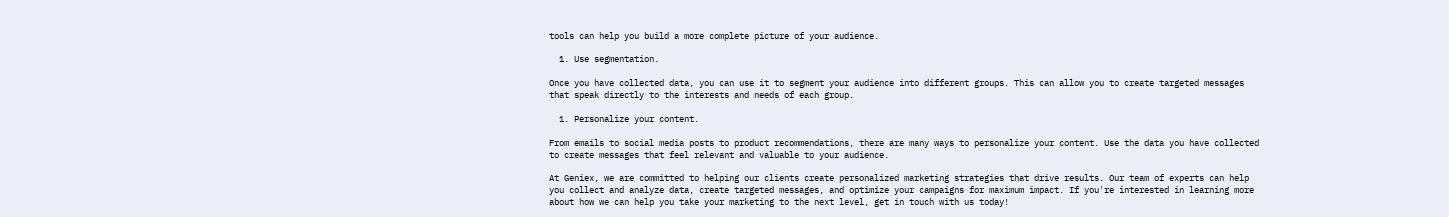tools can help you build a more complete picture of your audience.

  1. Use segmentation.

Once you have collected data, you can use it to segment your audience into different groups. This can allow you to create targeted messages that speak directly to the interests and needs of each group.

  1. Personalize your content.

From emails to social media posts to product recommendations, there are many ways to personalize your content. Use the data you have collected to create messages that feel relevant and valuable to your audience.

At Geniex, we are committed to helping our clients create personalized marketing strategies that drive results. Our team of experts can help you collect and analyze data, create targeted messages, and optimize your campaigns for maximum impact. If you're interested in learning more about how we can help you take your marketing to the next level, get in touch with us today!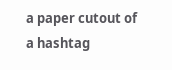a paper cutout of a hashtag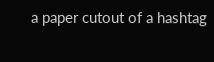a paper cutout of a hashtag